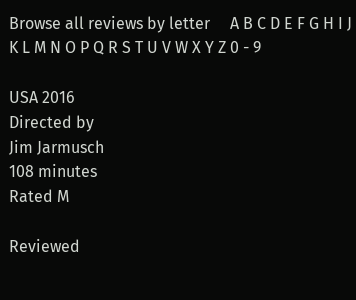Browse all reviews by letter     A B C D E F G H I J K L M N O P Q R S T U V W X Y Z 0 - 9

USA 2016
Directed by
Jim Jarmusch
108 minutes
Rated M

Reviewed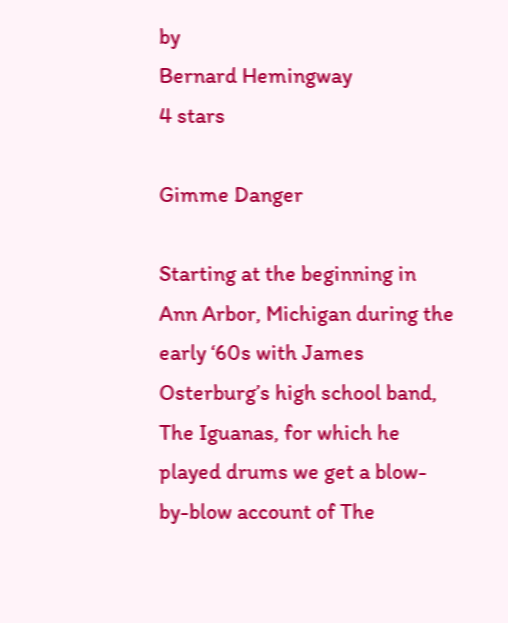by
Bernard Hemingway
4 stars

Gimme Danger

Starting at the beginning in Ann Arbor, Michigan during the early ‘60s with James Osterburg’s high school band, The Iguanas, for which he played drums we get a blow-by-blow account of The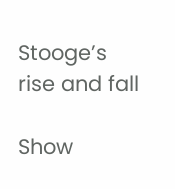Stooge’s rise and fall

Show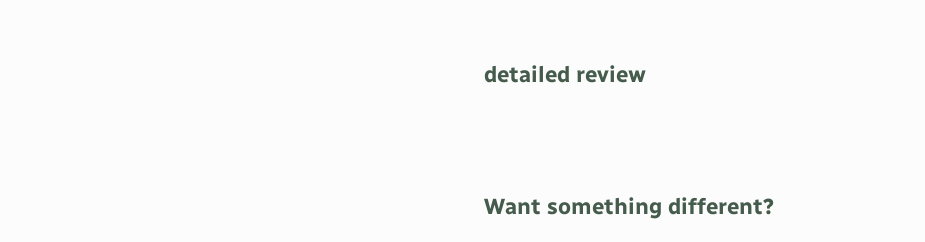detailed review




Want something different?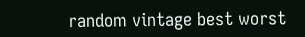random vintage best worst